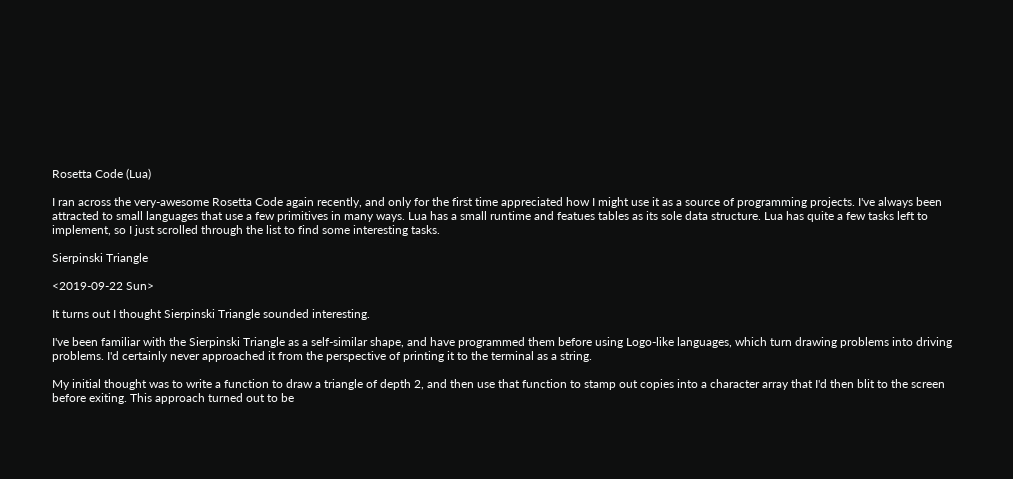Rosetta Code (Lua)

I ran across the very-awesome Rosetta Code again recently, and only for the first time appreciated how I might use it as a source of programming projects. I've always been attracted to small languages that use a few primitives in many ways. Lua has a small runtime and featues tables as its sole data structure. Lua has quite a few tasks left to implement, so I just scrolled through the list to find some interesting tasks.

Sierpinski Triangle

<2019-09-22 Sun>

It turns out I thought Sierpinski Triangle sounded interesting.

I've been familiar with the Sierpinski Triangle as a self-similar shape, and have programmed them before using Logo-like languages, which turn drawing problems into driving problems. I'd certainly never approached it from the perspective of printing it to the terminal as a string.

My initial thought was to write a function to draw a triangle of depth 2, and then use that function to stamp out copies into a character array that I'd then blit to the screen before exiting. This approach turned out to be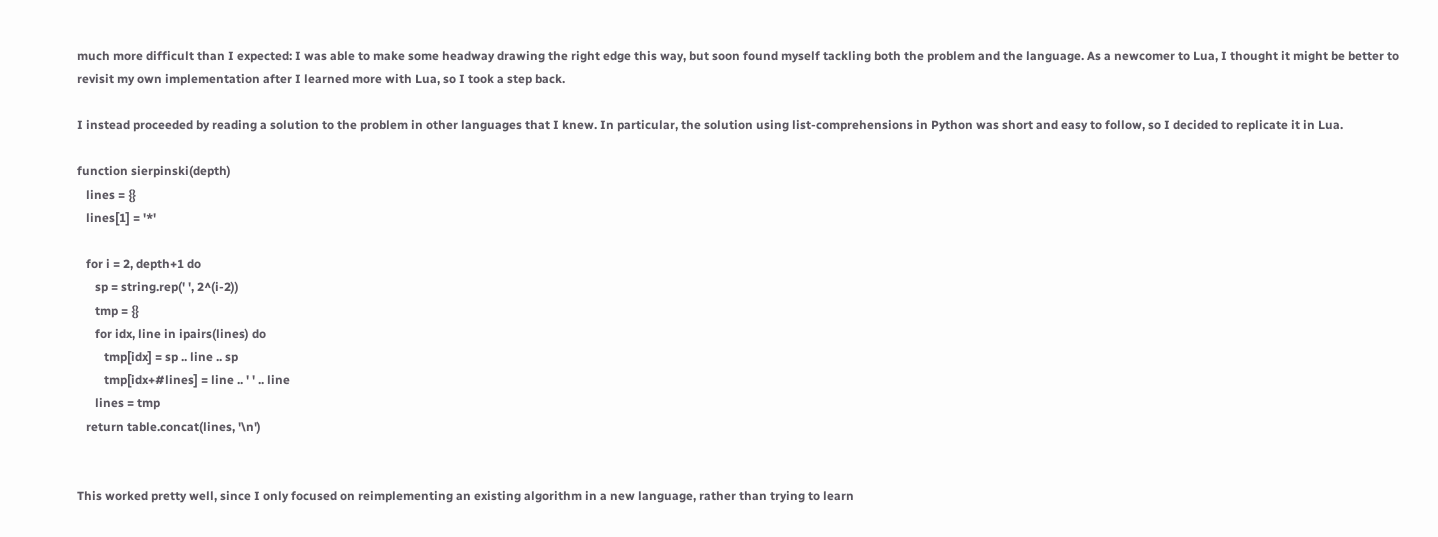much more difficult than I expected: I was able to make some headway drawing the right edge this way, but soon found myself tackling both the problem and the language. As a newcomer to Lua, I thought it might be better to revisit my own implementation after I learned more with Lua, so I took a step back.

I instead proceeded by reading a solution to the problem in other languages that I knew. In particular, the solution using list-comprehensions in Python was short and easy to follow, so I decided to replicate it in Lua.

function sierpinski(depth)
   lines = {}
   lines[1] = '*'

   for i = 2, depth+1 do
      sp = string.rep(' ', 2^(i-2))
      tmp = {}
      for idx, line in ipairs(lines) do
         tmp[idx] = sp .. line .. sp
         tmp[idx+#lines] = line .. ' ' .. line
      lines = tmp
   return table.concat(lines, '\n')


This worked pretty well, since I only focused on reimplementing an existing algorithm in a new language, rather than trying to learn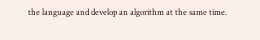the language and develop an algorithm at the same time.